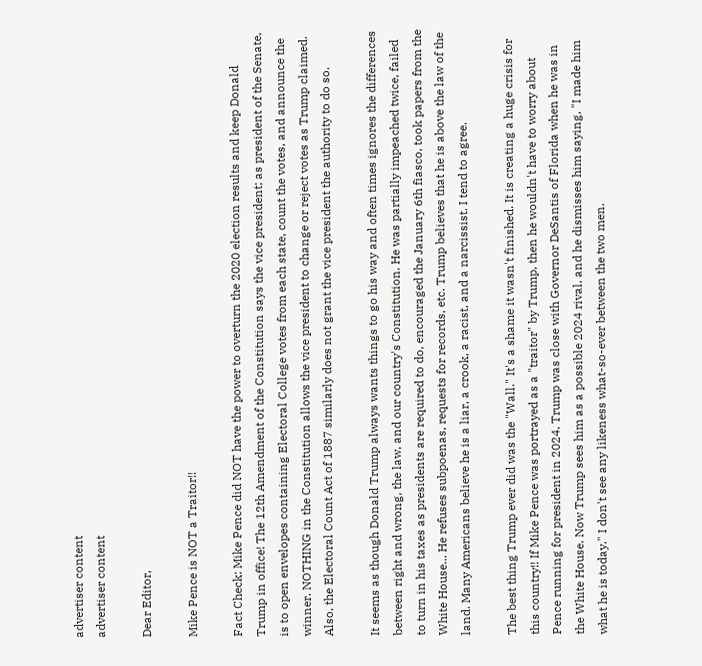advertiser content
advertiser content

Dear Editor,

Mike Pence is NOT a Traitor!!

Fact Check: Mike Pence did NOT have the power to overturn the 2020 election results and keep Donald Trump in office! The 12th Amendment of the Constitution says the vice president; as president of the Senate, is to open envelopes containing Electoral College votes from each state, count the votes, and announce the winner. NOTHING in the Constitution allows the vice president to change or reject votes as Trump claimed. Also, the Electoral Count Act of 1887 similarly does not grant the vice president the authority to do so.

It seems as though Donald Trump always wants things to go his way and often times ignores the differences between right and wrong, the law, and our country's Constitution. He was partially impeached twice, failed to turn in his taxes as presidents are required to do, encouraged the January 6th fiasco, took papers from the White House... He refuses subpoenas, requests for records, etc. Trump believes that he is above the law of the land. Many Americans believe he is a liar, a crook, a racist, and a narcissist. I tend to agree.

The best thing Trump ever did was the "Wall." It's a shame it wasn't finished. It is creating a huge crisis for this country!! If Mike Pence was portrayed as a "traitor" by Trump, then he wouldn't have to worry about Pence running for president in 2024. Trump was close with Governor DeSantis of Florida when he was in the White House. Now Trump sees him as a possible 2024 rival, and he dismisses him saying, "I made him what he is today." I don't see any likeness what-so-ever between the two men.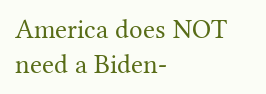America does NOT need a Biden-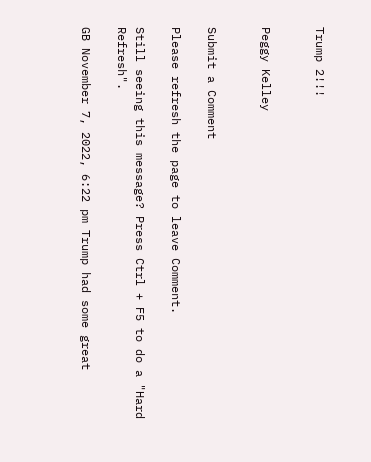Trump 2!!!


Peggy Kelley


Submit a Comment

Please refresh the page to leave Comment.

Still seeing this message? Press Ctrl + F5 to do a "Hard Refresh".

GB November 7, 2022, 6:22 pm Trump had some great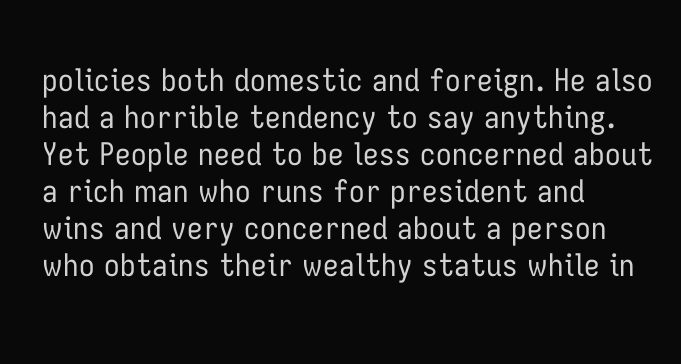policies both domestic and foreign. He also had a horrible tendency to say anything. Yet People need to be less concerned about a rich man who runs for president and wins and very concerned about a person who obtains their wealthy status while in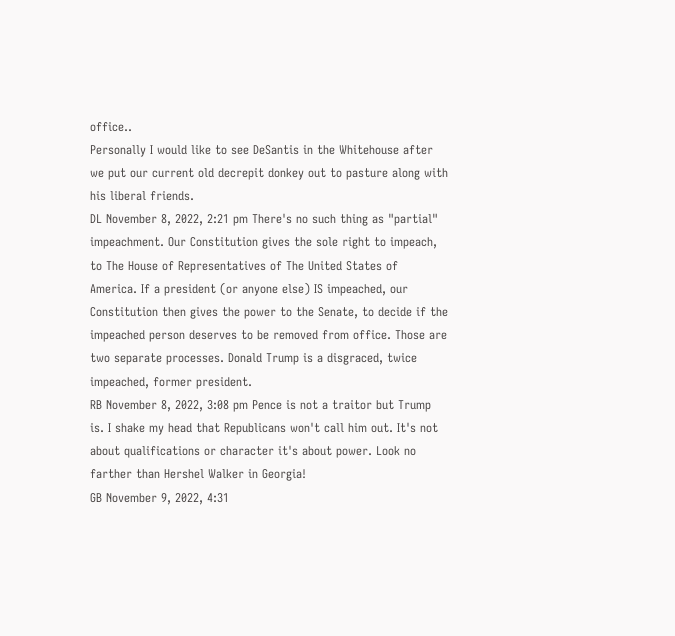office..
Personally I would like to see DeSantis in the Whitehouse after we put our current old decrepit donkey out to pasture along with his liberal friends.
DL November 8, 2022, 2:21 pm There's no such thing as "partial" impeachment. Our Constitution gives the sole right to impeach, to The House of Representatives of The United States of America. If a president (or anyone else) IS impeached, our Constitution then gives the power to the Senate, to decide if the impeached person deserves to be removed from office. Those are two separate processes. Donald Trump is a disgraced, twice impeached, former president.
RB November 8, 2022, 3:08 pm Pence is not a traitor but Trump is. I shake my head that Republicans won't call him out. It's not about qualifications or character it's about power. Look no farther than Hershel Walker in Georgia!
GB November 9, 2022, 4:31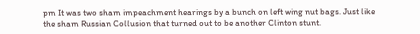pm It was two sham impeachment hearings by a bunch on left wing nut bags. Just like the sham Russian Collusion that turned out to be another Clinton stunt.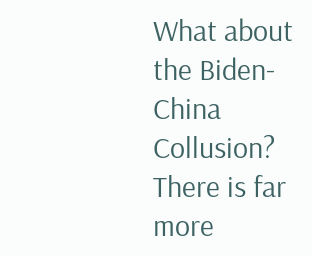What about the Biden- China Collusion? There is far more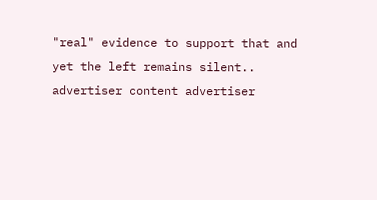"real" evidence to support that and yet the left remains silent..
advertiser content advertiser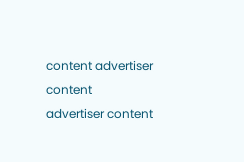content advertiser content
advertiser content